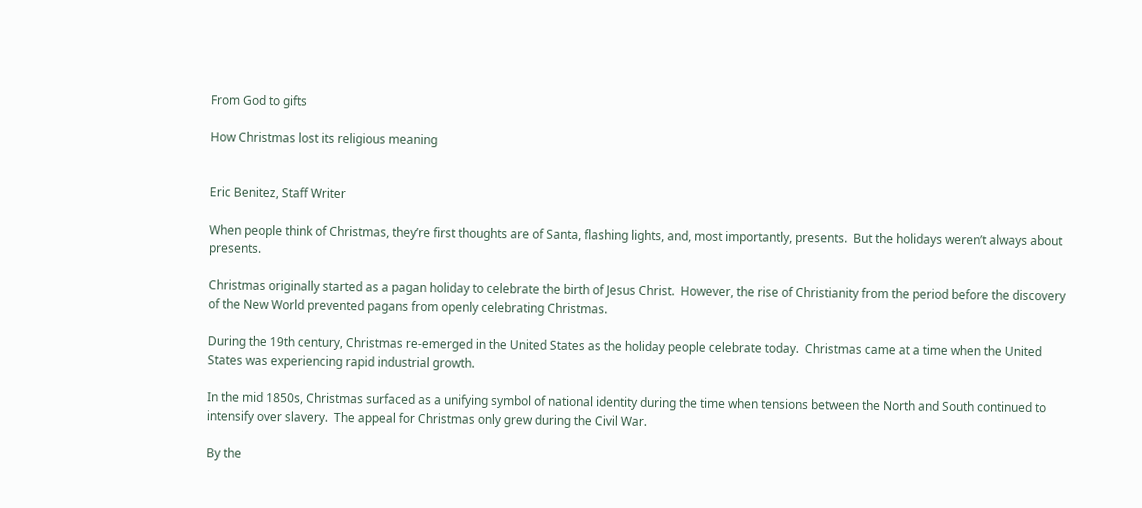From God to gifts

How Christmas lost its religious meaning


Eric Benitez, Staff Writer

When people think of Christmas, they’re first thoughts are of Santa, flashing lights, and, most importantly, presents.  But the holidays weren’t always about presents.

Christmas originally started as a pagan holiday to celebrate the birth of Jesus Christ.  However, the rise of Christianity from the period before the discovery of the New World prevented pagans from openly celebrating Christmas.

During the 19th century, Christmas re-emerged in the United States as the holiday people celebrate today.  Christmas came at a time when the United States was experiencing rapid industrial growth.

In the mid 1850s, Christmas surfaced as a unifying symbol of national identity during the time when tensions between the North and South continued to intensify over slavery.  The appeal for Christmas only grew during the Civil War.

By the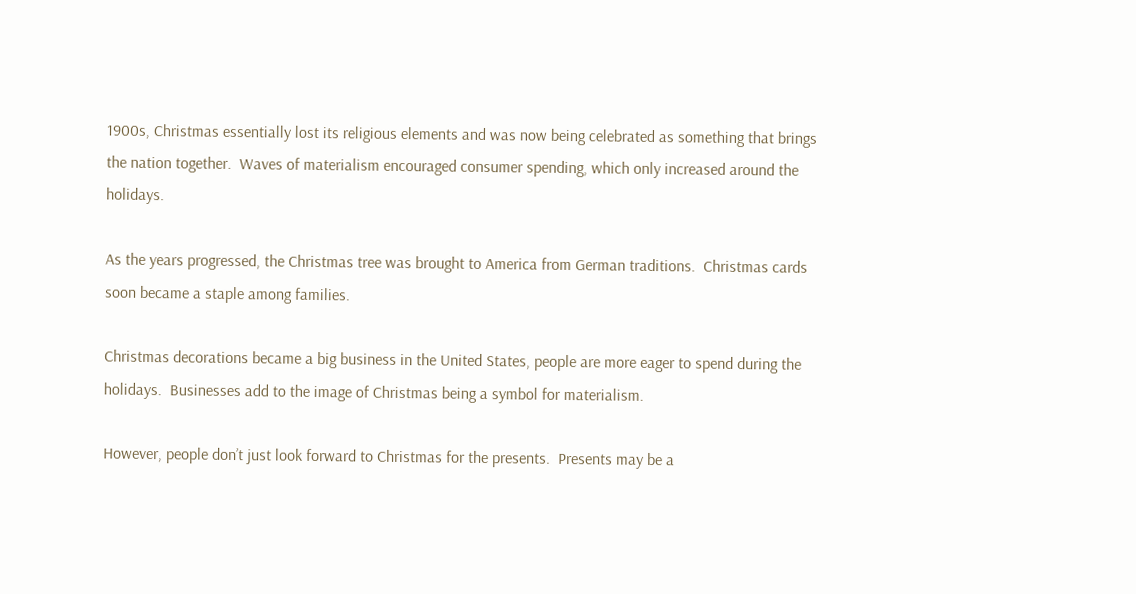1900s, Christmas essentially lost its religious elements and was now being celebrated as something that brings the nation together.  Waves of materialism encouraged consumer spending, which only increased around the holidays.

As the years progressed, the Christmas tree was brought to America from German traditions.  Christmas cards soon became a staple among families.

Christmas decorations became a big business in the United States, people are more eager to spend during the holidays.  Businesses add to the image of Christmas being a symbol for materialism.

However, people don’t just look forward to Christmas for the presents.  Presents may be a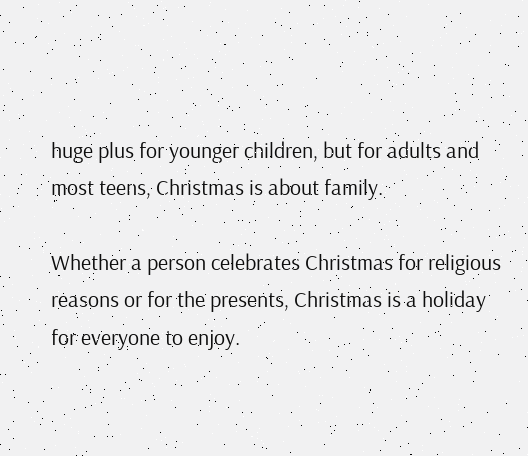huge plus for younger children, but for adults and most teens, Christmas is about family.

Whether a person celebrates Christmas for religious reasons or for the presents, Christmas is a holiday for everyone to enjoy.